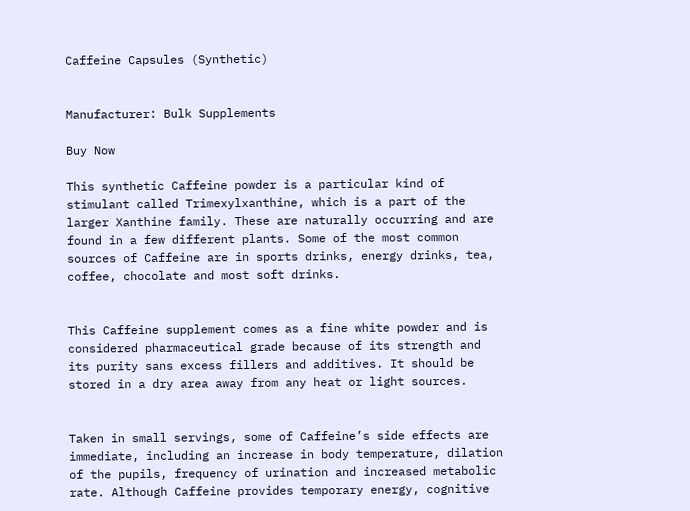Caffeine Capsules (Synthetic)


Manufacturer: Bulk Supplements

Buy Now

This synthetic Caffeine powder is a particular kind of stimulant called Trimexylxanthine, which is a part of the larger Xanthine family. These are naturally occurring and are found in a few different plants. Some of the most common sources of Caffeine are in sports drinks, energy drinks, tea, coffee, chocolate and most soft drinks.


This Caffeine supplement comes as a fine white powder and is considered pharmaceutical grade because of its strength and its purity sans excess fillers and additives. It should be stored in a dry area away from any heat or light sources.


Taken in small servings, some of Caffeine’s side effects are immediate, including an increase in body temperature, dilation of the pupils, frequency of urination and increased metabolic rate. Although Caffeine provides temporary energy, cognitive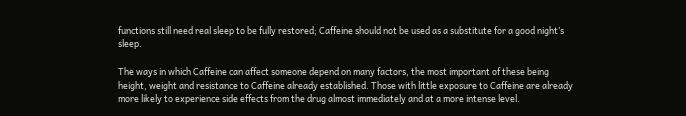functions still need real sleep to be fully restored; Caffeine should not be used as a substitute for a good night’s sleep.

The ways in which Caffeine can affect someone depend on many factors, the most important of these being height, weight and resistance to Caffeine already established. Those with little exposure to Caffeine are already more likely to experience side effects from the drug almost immediately and at a more intense level.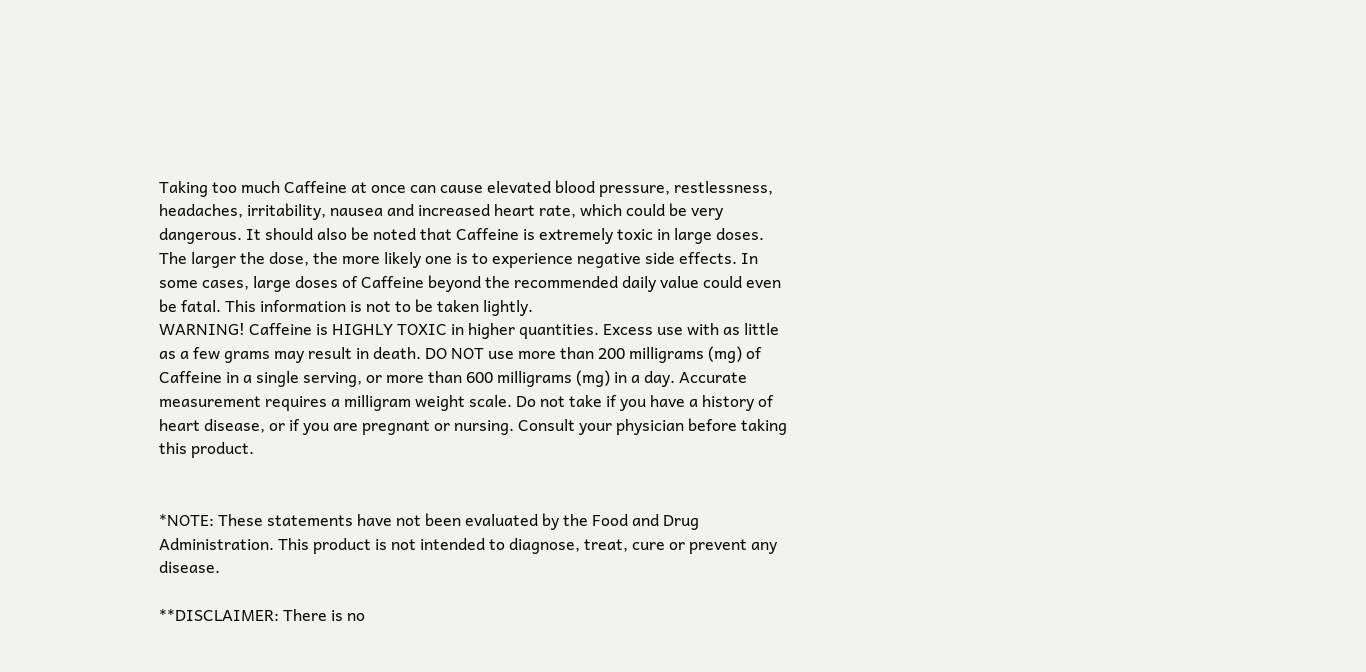Taking too much Caffeine at once can cause elevated blood pressure, restlessness, headaches, irritability, nausea and increased heart rate, which could be very dangerous. It should also be noted that Caffeine is extremely toxic in large doses. The larger the dose, the more likely one is to experience negative side effects. In some cases, large doses of Caffeine beyond the recommended daily value could even be fatal. This information is not to be taken lightly.
WARNING! Caffeine is HIGHLY TOXIC in higher quantities. Excess use with as little as a few grams may result in death. DO NOT use more than 200 milligrams (mg) of Caffeine in a single serving, or more than 600 milligrams (mg) in a day. Accurate measurement requires a milligram weight scale. Do not take if you have a history of heart disease, or if you are pregnant or nursing. Consult your physician before taking this product.


*NOTE: These statements have not been evaluated by the Food and Drug Administration. This product is not intended to diagnose, treat, cure or prevent any disease.

**DISCLAIMER: There is no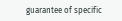guarantee of specific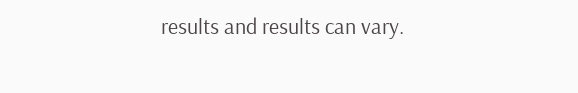results and results can vary.